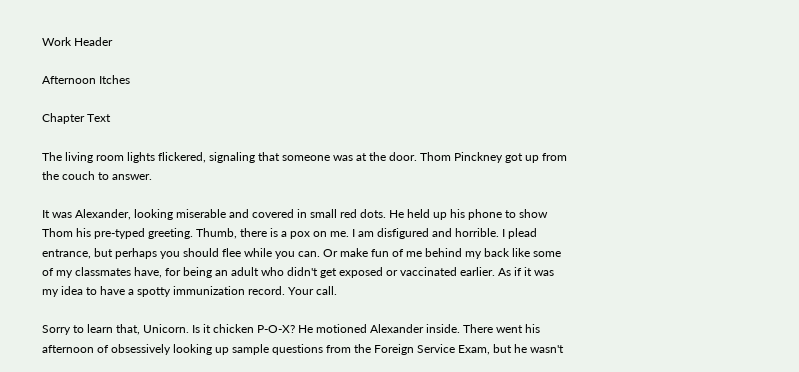Work Header

Afternoon Itches

Chapter Text

The living room lights flickered, signaling that someone was at the door. Thom Pinckney got up from the couch to answer.

It was Alexander, looking miserable and covered in small red dots. He held up his phone to show Thom his pre-typed greeting. Thumb, there is a pox on me. I am disfigured and horrible. I plead entrance, but perhaps you should flee while you can. Or make fun of me behind my back like some of my classmates have, for being an adult who didn't get exposed or vaccinated earlier. As if it was my idea to have a spotty immunization record. Your call.

Sorry to learn that, Unicorn. Is it chicken P-O-X? He motioned Alexander inside. There went his afternoon of obsessively looking up sample questions from the Foreign Service Exam, but he wasn't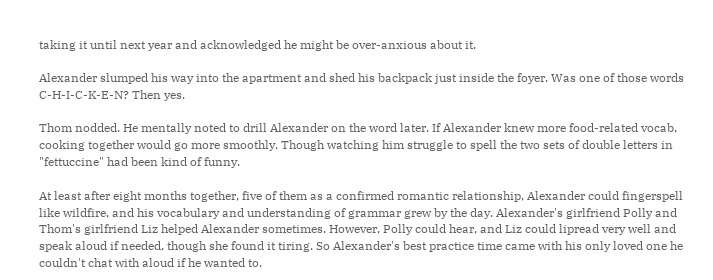taking it until next year and acknowledged he might be over-anxious about it.

Alexander slumped his way into the apartment and shed his backpack just inside the foyer. Was one of those words C-H-I-C-K-E-N? Then yes.

Thom nodded. He mentally noted to drill Alexander on the word later. If Alexander knew more food-related vocab, cooking together would go more smoothly. Though watching him struggle to spell the two sets of double letters in "fettuccine" had been kind of funny.

At least after eight months together, five of them as a confirmed romantic relationship, Alexander could fingerspell like wildfire, and his vocabulary and understanding of grammar grew by the day. Alexander's girlfriend Polly and Thom's girlfriend Liz helped Alexander sometimes. However, Polly could hear, and Liz could lipread very well and speak aloud if needed, though she found it tiring. So Alexander's best practice time came with his only loved one he couldn't chat with aloud if he wanted to.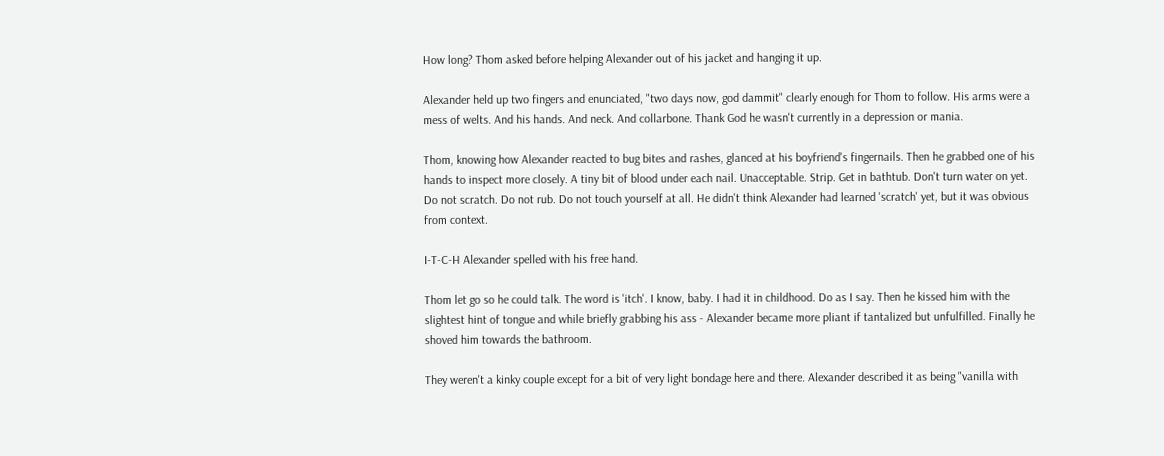How long? Thom asked before helping Alexander out of his jacket and hanging it up.

Alexander held up two fingers and enunciated, "two days now, god dammit" clearly enough for Thom to follow. His arms were a mess of welts. And his hands. And neck. And collarbone. Thank God he wasn't currently in a depression or mania.

Thom, knowing how Alexander reacted to bug bites and rashes, glanced at his boyfriend's fingernails. Then he grabbed one of his hands to inspect more closely. A tiny bit of blood under each nail. Unacceptable. Strip. Get in bathtub. Don't turn water on yet. Do not scratch. Do not rub. Do not touch yourself at all. He didn't think Alexander had learned 'scratch' yet, but it was obvious from context.

I-T-C-H Alexander spelled with his free hand.

Thom let go so he could talk. The word is 'itch'. I know, baby. I had it in childhood. Do as I say. Then he kissed him with the slightest hint of tongue and while briefly grabbing his ass - Alexander became more pliant if tantalized but unfulfilled. Finally he shoved him towards the bathroom.

They weren't a kinky couple except for a bit of very light bondage here and there. Alexander described it as being "vanilla with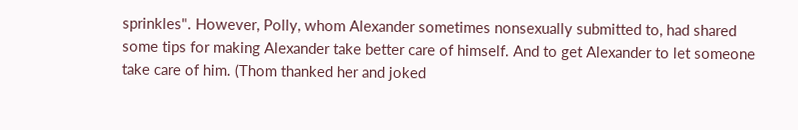sprinkles". However, Polly, whom Alexander sometimes nonsexually submitted to, had shared some tips for making Alexander take better care of himself. And to get Alexander to let someone take care of him. (Thom thanked her and joked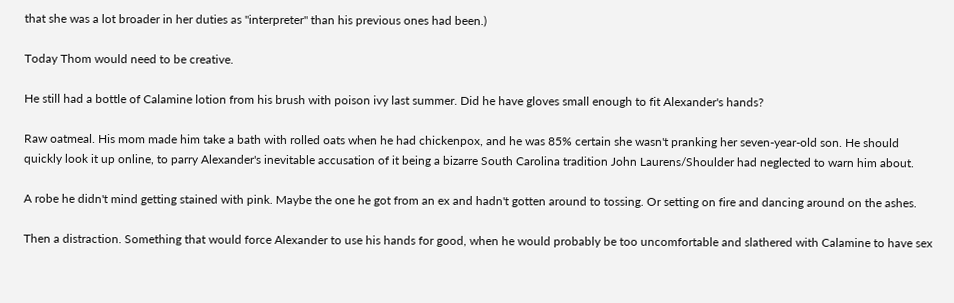that she was a lot broader in her duties as "interpreter" than his previous ones had been.)

Today Thom would need to be creative.

He still had a bottle of Calamine lotion from his brush with poison ivy last summer. Did he have gloves small enough to fit Alexander's hands?

Raw oatmeal. His mom made him take a bath with rolled oats when he had chickenpox, and he was 85% certain she wasn't pranking her seven-year-old son. He should quickly look it up online, to parry Alexander's inevitable accusation of it being a bizarre South Carolina tradition John Laurens/Shoulder had neglected to warn him about.

A robe he didn't mind getting stained with pink. Maybe the one he got from an ex and hadn't gotten around to tossing. Or setting on fire and dancing around on the ashes.

Then a distraction. Something that would force Alexander to use his hands for good, when he would probably be too uncomfortable and slathered with Calamine to have sex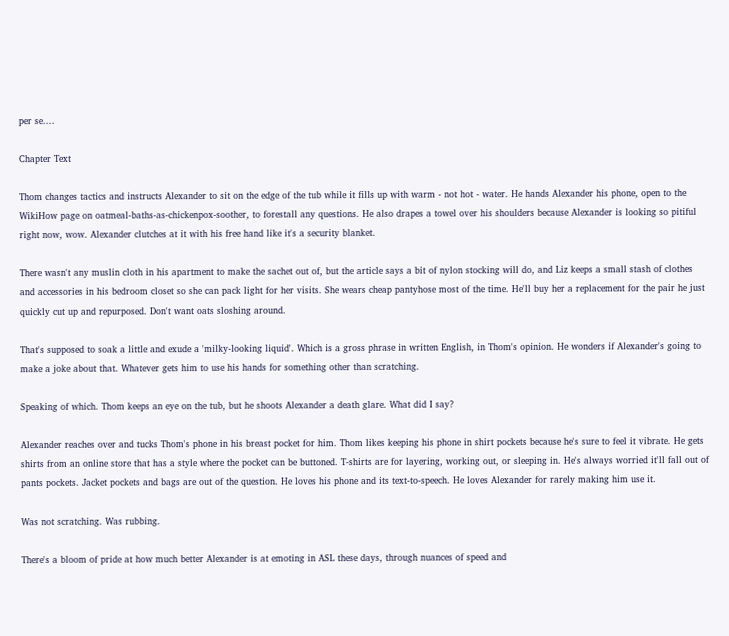per se....

Chapter Text

Thom changes tactics and instructs Alexander to sit on the edge of the tub while it fills up with warm - not hot - water. He hands Alexander his phone, open to the WikiHow page on oatmeal-baths-as-chickenpox-soother, to forestall any questions. He also drapes a towel over his shoulders because Alexander is looking so pitiful right now, wow. Alexander clutches at it with his free hand like it's a security blanket.

There wasn't any muslin cloth in his apartment to make the sachet out of, but the article says a bit of nylon stocking will do, and Liz keeps a small stash of clothes and accessories in his bedroom closet so she can pack light for her visits. She wears cheap pantyhose most of the time. He'll buy her a replacement for the pair he just quickly cut up and repurposed. Don't want oats sloshing around.

That's supposed to soak a little and exude a 'milky-looking liquid'. Which is a gross phrase in written English, in Thom's opinion. He wonders if Alexander's going to make a joke about that. Whatever gets him to use his hands for something other than scratching.

Speaking of which. Thom keeps an eye on the tub, but he shoots Alexander a death glare. What did I say?

Alexander reaches over and tucks Thom's phone in his breast pocket for him. Thom likes keeping his phone in shirt pockets because he's sure to feel it vibrate. He gets shirts from an online store that has a style where the pocket can be buttoned. T-shirts are for layering, working out, or sleeping in. He's always worried it'll fall out of pants pockets. Jacket pockets and bags are out of the question. He loves his phone and its text-to-speech. He loves Alexander for rarely making him use it.

Was not scratching. Was rubbing.

There's a bloom of pride at how much better Alexander is at emoting in ASL these days, through nuances of speed and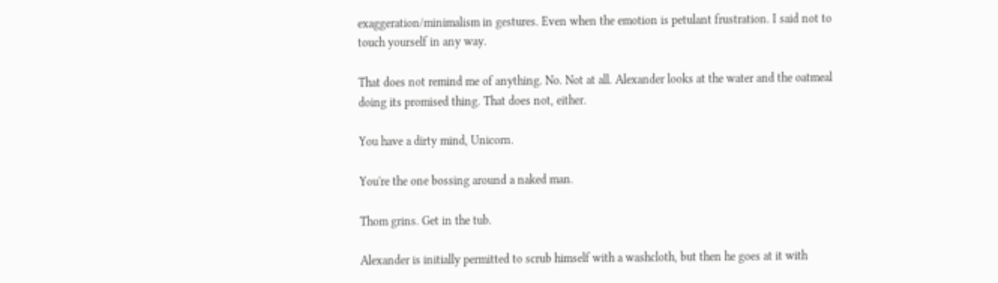exaggeration/minimalism in gestures. Even when the emotion is petulant frustration. I said not to touch yourself in any way.

That does not remind me of anything. No. Not at all. Alexander looks at the water and the oatmeal doing its promised thing. That does not, either.

You have a dirty mind, Unicorn.

You're the one bossing around a naked man.

Thom grins. Get in the tub.

Alexander is initially permitted to scrub himself with a washcloth, but then he goes at it with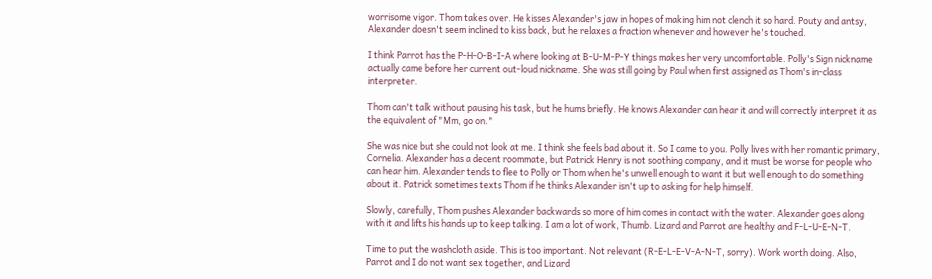worrisome vigor. Thom takes over. He kisses Alexander's jaw in hopes of making him not clench it so hard. Pouty and antsy, Alexander doesn't seem inclined to kiss back, but he relaxes a fraction whenever and however he's touched.

I think Parrot has the P-H-O-B-I-A where looking at B-U-M-P-Y things makes her very uncomfortable. Polly's Sign nickname actually came before her current out-loud nickname. She was still going by Paul when first assigned as Thom's in-class interpreter.

Thom can't talk without pausing his task, but he hums briefly. He knows Alexander can hear it and will correctly interpret it as the equivalent of "Mm, go on."

She was nice but she could not look at me. I think she feels bad about it. So I came to you. Polly lives with her romantic primary, Cornelia. Alexander has a decent roommate, but Patrick Henry is not soothing company, and it must be worse for people who can hear him. Alexander tends to flee to Polly or Thom when he's unwell enough to want it but well enough to do something about it. Patrick sometimes texts Thom if he thinks Alexander isn't up to asking for help himself.

Slowly, carefully, Thom pushes Alexander backwards so more of him comes in contact with the water. Alexander goes along with it and lifts his hands up to keep talking. I am a lot of work, Thumb. Lizard and Parrot are healthy and F-L-U-E-N-T.

Time to put the washcloth aside. This is too important. Not relevant (R-E-L-E-V-A-N-T, sorry). Work worth doing. Also, Parrot and I do not want sex together, and Lizard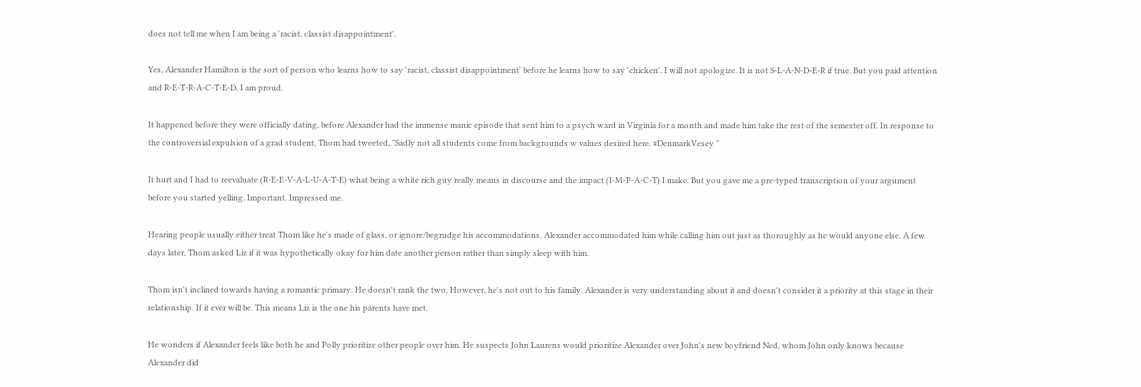does not tell me when I am being a 'racist, classist disappointment'.

Yes, Alexander Hamilton is the sort of person who learns how to say 'racist, classist disappointment' before he learns how to say 'chicken'. I will not apologize. It is not S-L-A-N-D-E-R if true. But you paid attention and R-E-T-R-A-C-T-E-D. I am proud.

It happened before they were officially dating, before Alexander had the immense manic episode that sent him to a psych ward in Virginia for a month and made him take the rest of the semester off. In response to the controversial expulsion of a grad student, Thom had tweeted, "Sadly not all students come from backgrounds w values desired here. #DenmarkVesey "

It hurt and I had to reevaluate (R-E-E-V-A-L-U-A-T-E) what being a white rich guy really means in discourse and the impact (I-M-P-A-C-T) I make. But you gave me a pre-typed transcription of your argument before you started yelling. Important. Impressed me.

Hearing people usually either treat Thom like he's made of glass, or ignore/begrudge his accommodations. Alexander accommodated him while calling him out just as thoroughly as he would anyone else. A few days later, Thom asked Liz if it was hypothetically okay for him date another person rather than simply sleep with him.

Thom isn't inclined towards having a romantic primary. He doesn't rank the two. However, he's not out to his family. Alexander is very understanding about it and doesn't consider it a priority at this stage in their relationship. If it ever will be. This means Liz is the one his parents have met.

He wonders if Alexander feels like both he and Polly prioritize other people over him. He suspects John Laurens would prioritize Alexander over John's new boyfriend Ned, whom John only knows because Alexander did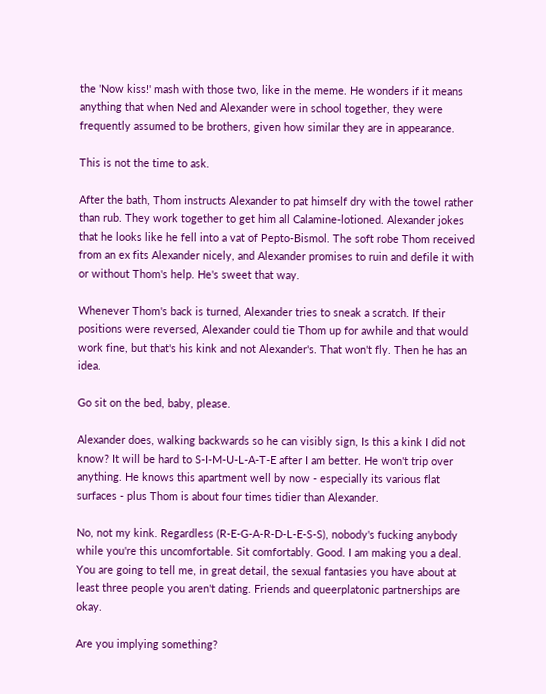the 'Now kiss!' mash with those two, like in the meme. He wonders if it means anything that when Ned and Alexander were in school together, they were frequently assumed to be brothers, given how similar they are in appearance.

This is not the time to ask.

After the bath, Thom instructs Alexander to pat himself dry with the towel rather than rub. They work together to get him all Calamine-lotioned. Alexander jokes that he looks like he fell into a vat of Pepto-Bismol. The soft robe Thom received from an ex fits Alexander nicely, and Alexander promises to ruin and defile it with or without Thom's help. He's sweet that way.

Whenever Thom's back is turned, Alexander tries to sneak a scratch. If their positions were reversed, Alexander could tie Thom up for awhile and that would work fine, but that's his kink and not Alexander's. That won't fly. Then he has an idea.

Go sit on the bed, baby, please.

Alexander does, walking backwards so he can visibly sign, Is this a kink I did not know? It will be hard to S-I-M-U-L-A-T-E after I am better. He won't trip over anything. He knows this apartment well by now - especially its various flat surfaces - plus Thom is about four times tidier than Alexander.

No, not my kink. Regardless (R-E-G-A-R-D-L-E-S-S), nobody's fucking anybody while you're this uncomfortable. Sit comfortably. Good. I am making you a deal. You are going to tell me, in great detail, the sexual fantasies you have about at least three people you aren't dating. Friends and queerplatonic partnerships are okay.

Are you implying something?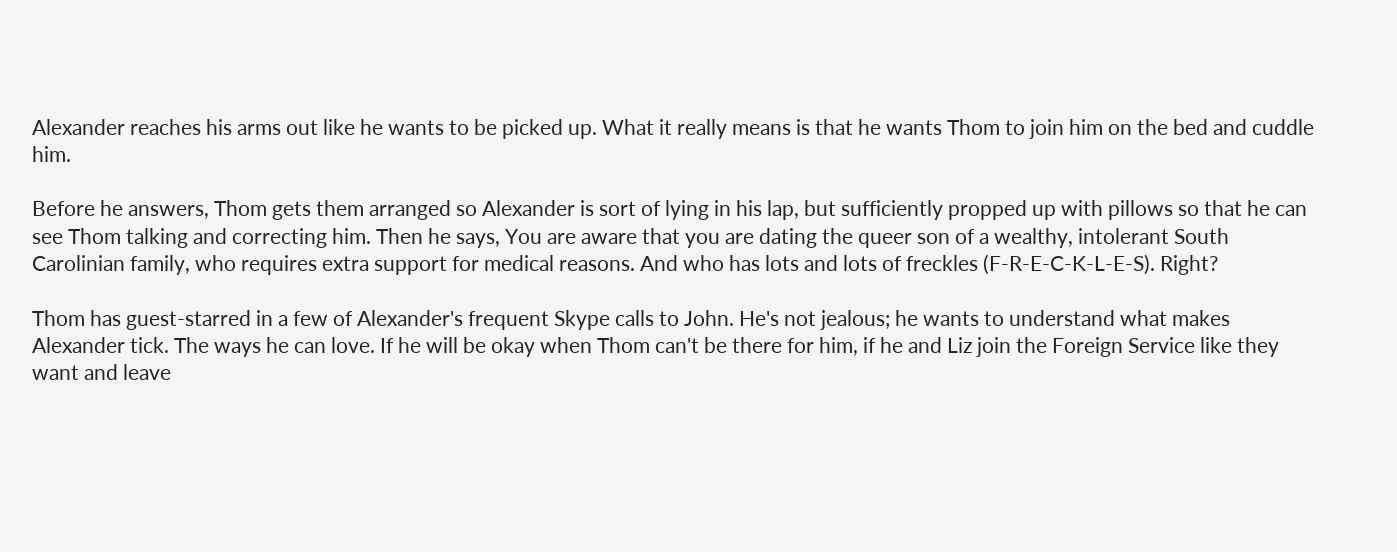Alexander reaches his arms out like he wants to be picked up. What it really means is that he wants Thom to join him on the bed and cuddle him.

Before he answers, Thom gets them arranged so Alexander is sort of lying in his lap, but sufficiently propped up with pillows so that he can see Thom talking and correcting him. Then he says, You are aware that you are dating the queer son of a wealthy, intolerant South Carolinian family, who requires extra support for medical reasons. And who has lots and lots of freckles (F-R-E-C-K-L-E-S). Right?

Thom has guest-starred in a few of Alexander's frequent Skype calls to John. He's not jealous; he wants to understand what makes Alexander tick. The ways he can love. If he will be okay when Thom can't be there for him, if he and Liz join the Foreign Service like they want and leave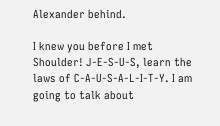Alexander behind.

I knew you before I met Shoulder! J-E-S-U-S, learn the laws of C-A-U-S-A-L-I-T-Y. I am going to talk about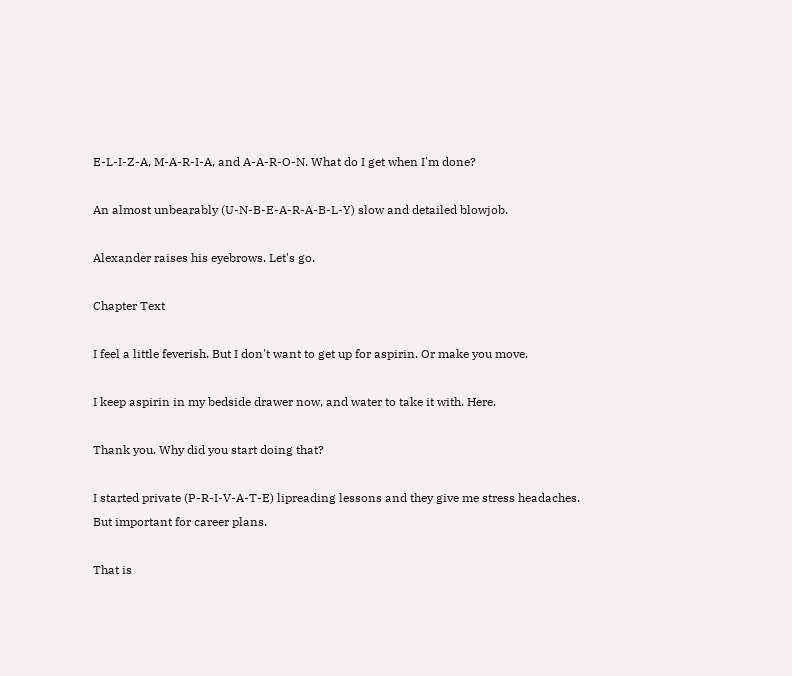E-L-I-Z-A, M-A-R-I-A, and A-A-R-O-N. What do I get when I'm done?

An almost unbearably (U-N-B-E-A-R-A-B-L-Y) slow and detailed blowjob.

Alexander raises his eyebrows. Let's go.

Chapter Text

I feel a little feverish. But I don't want to get up for aspirin. Or make you move.

I keep aspirin in my bedside drawer now, and water to take it with. Here.

Thank you. Why did you start doing that?

I started private (P-R-I-V-A-T-E) lipreading lessons and they give me stress headaches. But important for career plans.

That is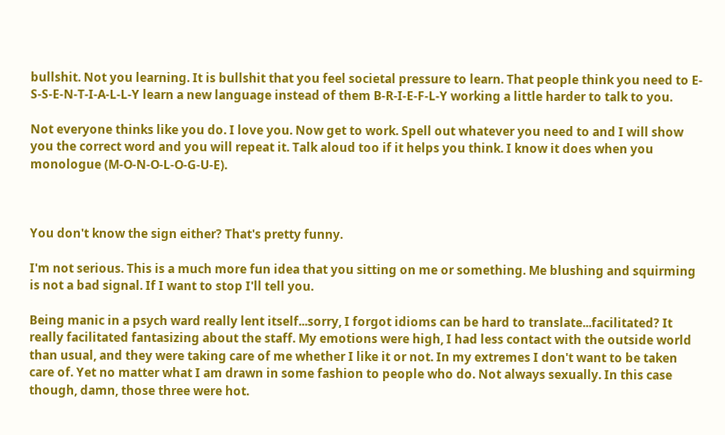bullshit. Not you learning. It is bullshit that you feel societal pressure to learn. That people think you need to E-S-S-E-N-T-I-A-L-L-Y learn a new language instead of them B-R-I-E-F-L-Y working a little harder to talk to you.

Not everyone thinks like you do. I love you. Now get to work. Spell out whatever you need to and I will show you the correct word and you will repeat it. Talk aloud too if it helps you think. I know it does when you monologue (M-O-N-O-L-O-G-U-E).



You don't know the sign either? That's pretty funny.

I'm not serious. This is a much more fun idea that you sitting on me or something. Me blushing and squirming is not a bad signal. If I want to stop I'll tell you.

Being manic in a psych ward really lent itself...sorry, I forgot idioms can be hard to translate...facilitated? It really facilitated fantasizing about the staff. My emotions were high, I had less contact with the outside world than usual, and they were taking care of me whether I like it or not. In my extremes I don't want to be taken care of. Yet no matter what I am drawn in some fashion to people who do. Not always sexually. In this case though, damn, those three were hot.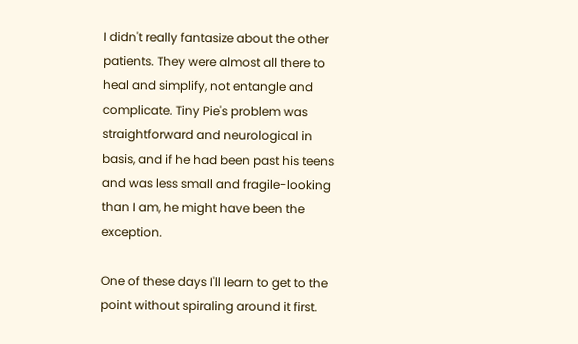I didn't really fantasize about the other patients. They were almost all there to heal and simplify, not entangle and complicate. Tiny Pie's problem was straightforward and neurological in basis, and if he had been past his teens and was less small and fragile-looking than I am, he might have been the exception.

One of these days I'll learn to get to the point without spiraling around it first.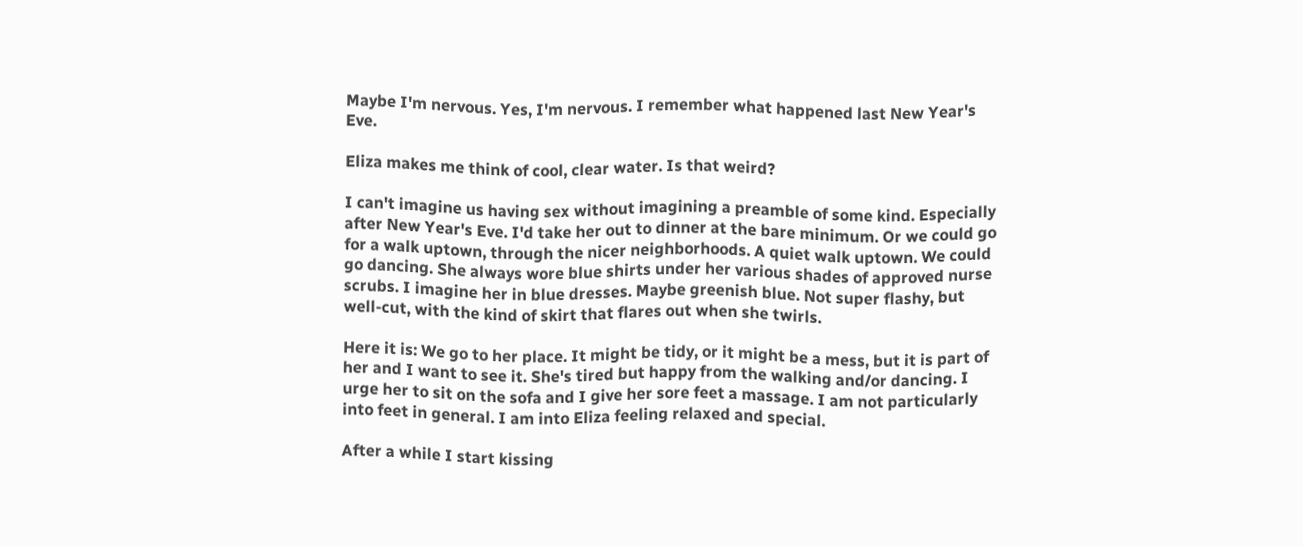Maybe I'm nervous. Yes, I'm nervous. I remember what happened last New Year's Eve.

Eliza makes me think of cool, clear water. Is that weird?

I can't imagine us having sex without imagining a preamble of some kind. Especially after New Year's Eve. I'd take her out to dinner at the bare minimum. Or we could go for a walk uptown, through the nicer neighborhoods. A quiet walk uptown. We could go dancing. She always wore blue shirts under her various shades of approved nurse scrubs. I imagine her in blue dresses. Maybe greenish blue. Not super flashy, but well-cut, with the kind of skirt that flares out when she twirls.

Here it is: We go to her place. It might be tidy, or it might be a mess, but it is part of her and I want to see it. She's tired but happy from the walking and/or dancing. I urge her to sit on the sofa and I give her sore feet a massage. I am not particularly into feet in general. I am into Eliza feeling relaxed and special.

After a while I start kissing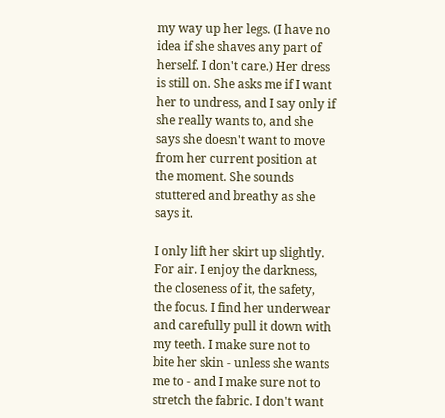my way up her legs. (I have no idea if she shaves any part of herself. I don't care.) Her dress is still on. She asks me if I want her to undress, and I say only if she really wants to, and she says she doesn't want to move from her current position at the moment. She sounds stuttered and breathy as she says it.

I only lift her skirt up slightly. For air. I enjoy the darkness, the closeness of it, the safety, the focus. I find her underwear and carefully pull it down with my teeth. I make sure not to bite her skin - unless she wants me to - and I make sure not to stretch the fabric. I don't want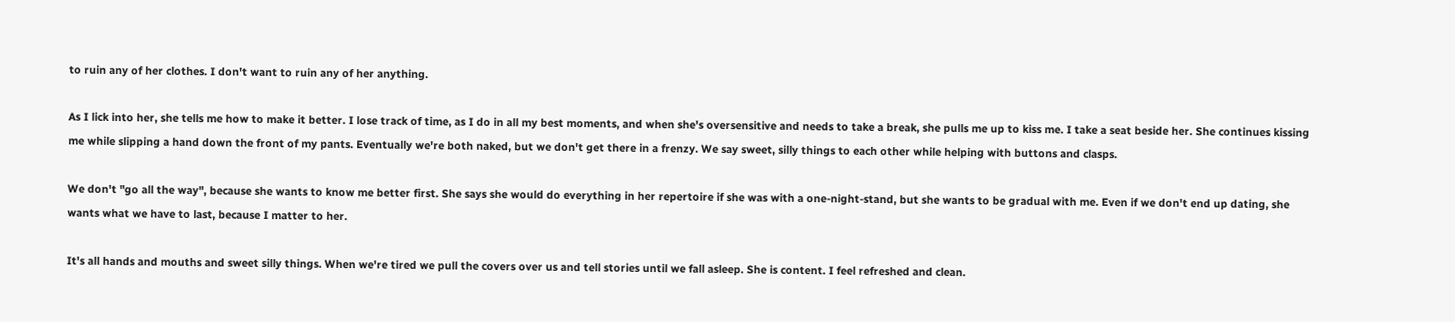to ruin any of her clothes. I don't want to ruin any of her anything.

As I lick into her, she tells me how to make it better. I lose track of time, as I do in all my best moments, and when she's oversensitive and needs to take a break, she pulls me up to kiss me. I take a seat beside her. She continues kissing me while slipping a hand down the front of my pants. Eventually we're both naked, but we don't get there in a frenzy. We say sweet, silly things to each other while helping with buttons and clasps.

We don't "go all the way", because she wants to know me better first. She says she would do everything in her repertoire if she was with a one-night-stand, but she wants to be gradual with me. Even if we don't end up dating, she wants what we have to last, because I matter to her.

It's all hands and mouths and sweet silly things. When we're tired we pull the covers over us and tell stories until we fall asleep. She is content. I feel refreshed and clean.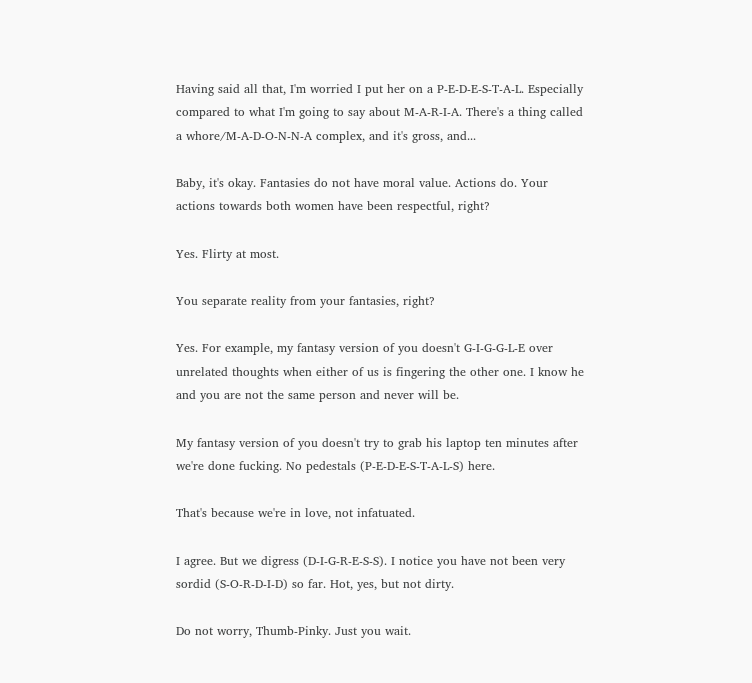Having said all that, I'm worried I put her on a P-E-D-E-S-T-A-L. Especially compared to what I'm going to say about M-A-R-I-A. There's a thing called a whore/M-A-D-O-N-N-A complex, and it's gross, and...

Baby, it's okay. Fantasies do not have moral value. Actions do. Your actions towards both women have been respectful, right?

Yes. Flirty at most.

You separate reality from your fantasies, right?

Yes. For example, my fantasy version of you doesn't G-I-G-G-L-E over unrelated thoughts when either of us is fingering the other one. I know he and you are not the same person and never will be.

My fantasy version of you doesn't try to grab his laptop ten minutes after we're done fucking. No pedestals (P-E-D-E-S-T-A-L-S) here.

That's because we're in love, not infatuated.

I agree. But we digress (D-I-G-R-E-S-S). I notice you have not been very sordid (S-O-R-D-I-D) so far. Hot, yes, but not dirty.

Do not worry, Thumb-Pinky. Just you wait.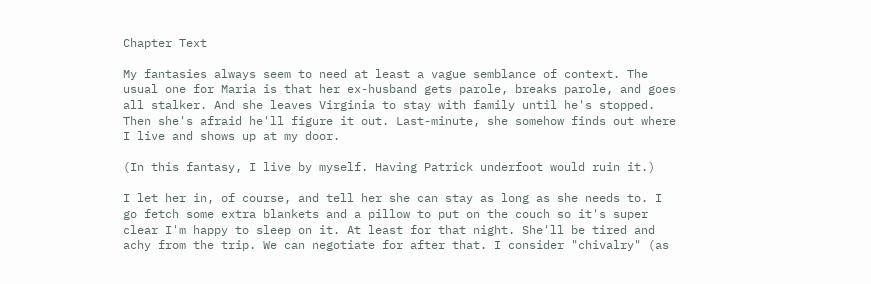Chapter Text

My fantasies always seem to need at least a vague semblance of context. The usual one for Maria is that her ex-husband gets parole, breaks parole, and goes all stalker. And she leaves Virginia to stay with family until he's stopped. Then she's afraid he'll figure it out. Last-minute, she somehow finds out where I live and shows up at my door.

(In this fantasy, I live by myself. Having Patrick underfoot would ruin it.)

I let her in, of course, and tell her she can stay as long as she needs to. I go fetch some extra blankets and a pillow to put on the couch so it's super clear I'm happy to sleep on it. At least for that night. She'll be tired and achy from the trip. We can negotiate for after that. I consider "chivalry" (as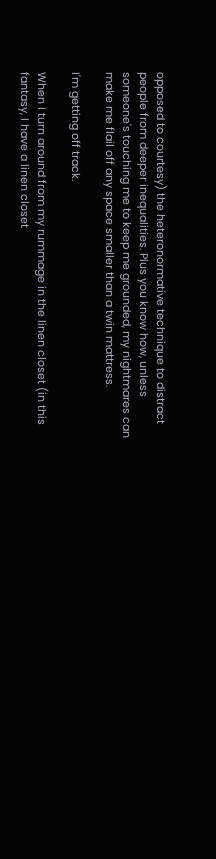opposed to courtesy) the heteronormative technique to distract people from deeper inequalities. Plus you know how, unless someone's touching me to keep me grounded, my nightmares can make me flail off any space smaller than a twin mattress.

I'm getting off track.

When I turn around from my rummage in the linen closet (in this fantasy, I have a linen closet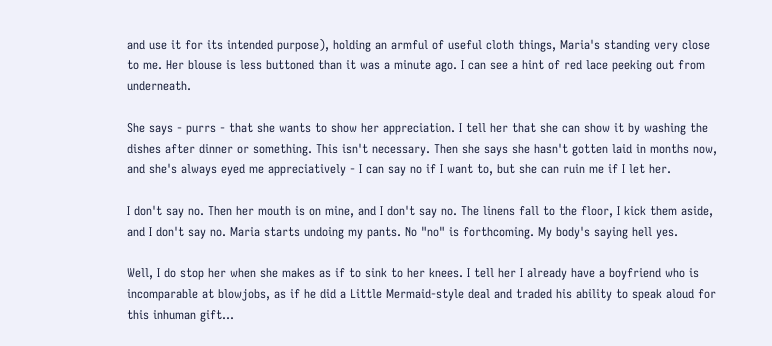and use it for its intended purpose), holding an armful of useful cloth things, Maria's standing very close to me. Her blouse is less buttoned than it was a minute ago. I can see a hint of red lace peeking out from underneath.

She says - purrs - that she wants to show her appreciation. I tell her that she can show it by washing the dishes after dinner or something. This isn't necessary. Then she says she hasn't gotten laid in months now, and she's always eyed me appreciatively - I can say no if I want to, but she can ruin me if I let her.

I don't say no. Then her mouth is on mine, and I don't say no. The linens fall to the floor, I kick them aside, and I don't say no. Maria starts undoing my pants. No "no" is forthcoming. My body's saying hell yes.

Well, I do stop her when she makes as if to sink to her knees. I tell her I already have a boyfriend who is incomparable at blowjobs, as if he did a Little Mermaid-style deal and traded his ability to speak aloud for this inhuman gift...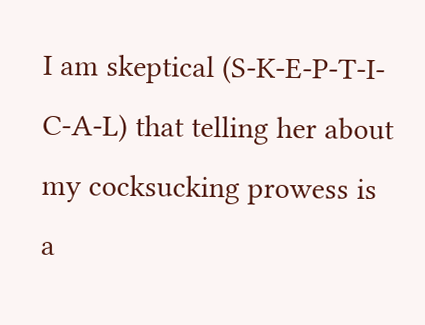I am skeptical (S-K-E-P-T-I-C-A-L) that telling her about my cocksucking prowess is a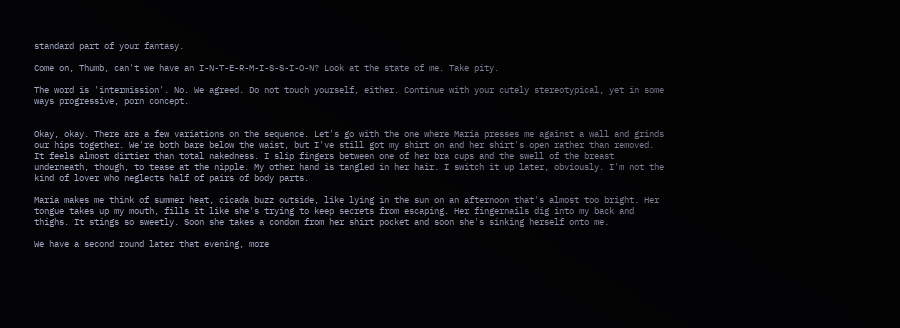standard part of your fantasy.

Come on, Thumb, can't we have an I-N-T-E-R-M-I-S-S-I-O-N? Look at the state of me. Take pity.

The word is 'intermission'. No. We agreed. Do not touch yourself, either. Continue with your cutely stereotypical, yet in some ways progressive, porn concept.


Okay, okay. There are a few variations on the sequence. Let's go with the one where Maria presses me against a wall and grinds our hips together. We're both bare below the waist, but I've still got my shirt on and her shirt's open rather than removed. It feels almost dirtier than total nakedness. I slip fingers between one of her bra cups and the swell of the breast underneath, though, to tease at the nipple. My other hand is tangled in her hair. I switch it up later, obviously. I'm not the kind of lover who neglects half of pairs of body parts.

Maria makes me think of summer heat, cicada buzz outside, like lying in the sun on an afternoon that's almost too bright. Her tongue takes up my mouth, fills it like she's trying to keep secrets from escaping. Her fingernails dig into my back and thighs. It stings so sweetly. Soon she takes a condom from her shirt pocket and soon she's sinking herself onto me.

We have a second round later that evening, more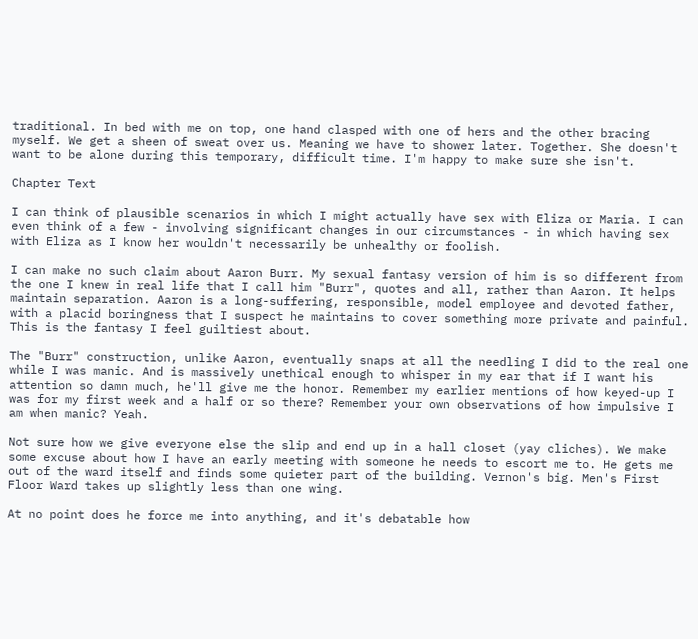traditional. In bed with me on top, one hand clasped with one of hers and the other bracing myself. We get a sheen of sweat over us. Meaning we have to shower later. Together. She doesn't want to be alone during this temporary, difficult time. I'm happy to make sure she isn't.

Chapter Text

I can think of plausible scenarios in which I might actually have sex with Eliza or Maria. I can even think of a few - involving significant changes in our circumstances - in which having sex with Eliza as I know her wouldn't necessarily be unhealthy or foolish.

I can make no such claim about Aaron Burr. My sexual fantasy version of him is so different from the one I knew in real life that I call him "Burr", quotes and all, rather than Aaron. It helps maintain separation. Aaron is a long-suffering, responsible, model employee and devoted father, with a placid boringness that I suspect he maintains to cover something more private and painful. This is the fantasy I feel guiltiest about.

The "Burr" construction, unlike Aaron, eventually snaps at all the needling I did to the real one while I was manic. And is massively unethical enough to whisper in my ear that if I want his attention so damn much, he'll give me the honor. Remember my earlier mentions of how keyed-up I was for my first week and a half or so there? Remember your own observations of how impulsive I am when manic? Yeah.

Not sure how we give everyone else the slip and end up in a hall closet (yay cliches). We make some excuse about how I have an early meeting with someone he needs to escort me to. He gets me out of the ward itself and finds some quieter part of the building. Vernon's big. Men's First Floor Ward takes up slightly less than one wing.

At no point does he force me into anything, and it's debatable how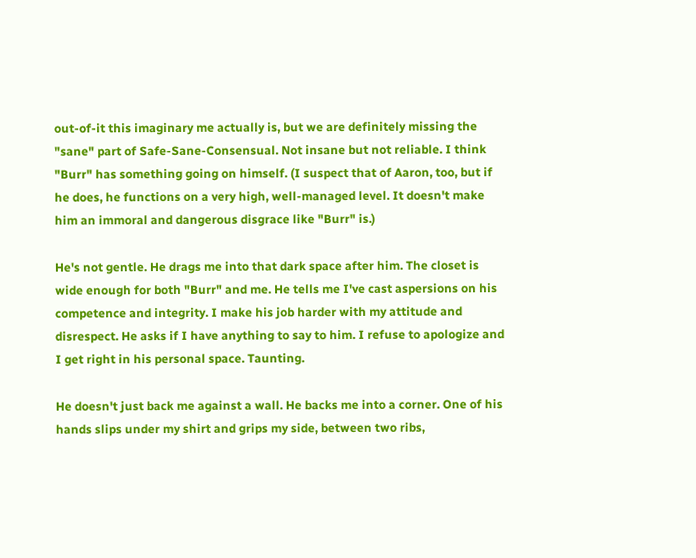out-of-it this imaginary me actually is, but we are definitely missing the "sane" part of Safe-Sane-Consensual. Not insane but not reliable. I think "Burr" has something going on himself. (I suspect that of Aaron, too, but if he does, he functions on a very high, well-managed level. It doesn't make him an immoral and dangerous disgrace like "Burr" is.)

He's not gentle. He drags me into that dark space after him. The closet is wide enough for both "Burr" and me. He tells me I've cast aspersions on his competence and integrity. I make his job harder with my attitude and disrespect. He asks if I have anything to say to him. I refuse to apologize and I get right in his personal space. Taunting.

He doesn't just back me against a wall. He backs me into a corner. One of his hands slips under my shirt and grips my side, between two ribs,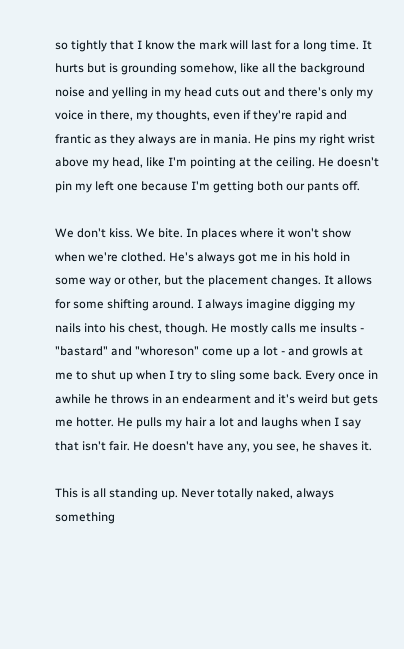so tightly that I know the mark will last for a long time. It hurts but is grounding somehow, like all the background noise and yelling in my head cuts out and there's only my voice in there, my thoughts, even if they're rapid and frantic as they always are in mania. He pins my right wrist above my head, like I'm pointing at the ceiling. He doesn't pin my left one because I'm getting both our pants off.

We don't kiss. We bite. In places where it won't show when we're clothed. He's always got me in his hold in some way or other, but the placement changes. It allows for some shifting around. I always imagine digging my nails into his chest, though. He mostly calls me insults - "bastard" and "whoreson" come up a lot - and growls at me to shut up when I try to sling some back. Every once in awhile he throws in an endearment and it's weird but gets me hotter. He pulls my hair a lot and laughs when I say that isn't fair. He doesn't have any, you see, he shaves it.

This is all standing up. Never totally naked, always something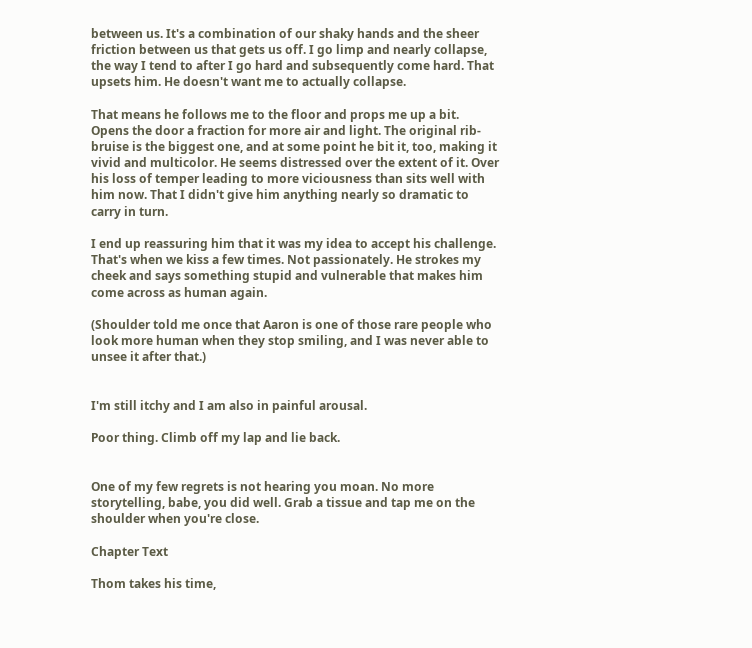between us. It's a combination of our shaky hands and the sheer friction between us that gets us off. I go limp and nearly collapse, the way I tend to after I go hard and subsequently come hard. That upsets him. He doesn't want me to actually collapse.

That means he follows me to the floor and props me up a bit. Opens the door a fraction for more air and light. The original rib-bruise is the biggest one, and at some point he bit it, too, making it vivid and multicolor. He seems distressed over the extent of it. Over his loss of temper leading to more viciousness than sits well with him now. That I didn't give him anything nearly so dramatic to carry in turn.

I end up reassuring him that it was my idea to accept his challenge. That's when we kiss a few times. Not passionately. He strokes my cheek and says something stupid and vulnerable that makes him come across as human again.

(Shoulder told me once that Aaron is one of those rare people who look more human when they stop smiling, and I was never able to unsee it after that.)


I'm still itchy and I am also in painful arousal.

Poor thing. Climb off my lap and lie back.


One of my few regrets is not hearing you moan. No more storytelling, babe, you did well. Grab a tissue and tap me on the shoulder when you're close.

Chapter Text

Thom takes his time,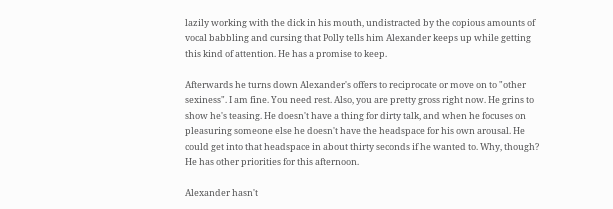lazily working with the dick in his mouth, undistracted by the copious amounts of vocal babbling and cursing that Polly tells him Alexander keeps up while getting this kind of attention. He has a promise to keep.

Afterwards he turns down Alexander's offers to reciprocate or move on to "other sexiness". I am fine. You need rest. Also, you are pretty gross right now. He grins to show he's teasing. He doesn't have a thing for dirty talk, and when he focuses on pleasuring someone else he doesn't have the headspace for his own arousal. He could get into that headspace in about thirty seconds if he wanted to. Why, though? He has other priorities for this afternoon.

Alexander hasn't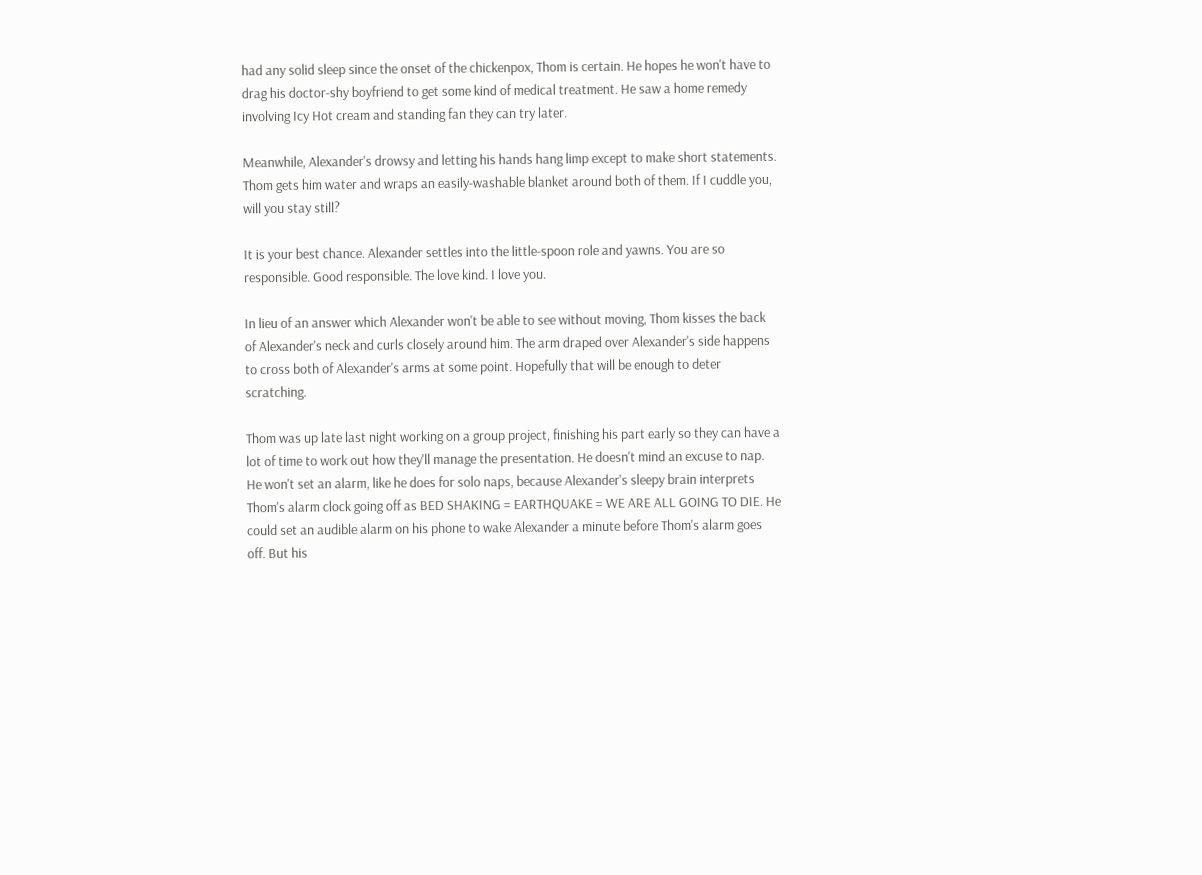had any solid sleep since the onset of the chickenpox, Thom is certain. He hopes he won't have to drag his doctor-shy boyfriend to get some kind of medical treatment. He saw a home remedy involving Icy Hot cream and standing fan they can try later.

Meanwhile, Alexander's drowsy and letting his hands hang limp except to make short statements. Thom gets him water and wraps an easily-washable blanket around both of them. If I cuddle you, will you stay still?

It is your best chance. Alexander settles into the little-spoon role and yawns. You are so responsible. Good responsible. The love kind. I love you.

In lieu of an answer which Alexander won't be able to see without moving, Thom kisses the back of Alexander's neck and curls closely around him. The arm draped over Alexander's side happens to cross both of Alexander's arms at some point. Hopefully that will be enough to deter scratching.

Thom was up late last night working on a group project, finishing his part early so they can have a lot of time to work out how they'll manage the presentation. He doesn't mind an excuse to nap. He won't set an alarm, like he does for solo naps, because Alexander's sleepy brain interprets Thom's alarm clock going off as BED SHAKING = EARTHQUAKE = WE ARE ALL GOING TO DIE. He could set an audible alarm on his phone to wake Alexander a minute before Thom's alarm goes off. But his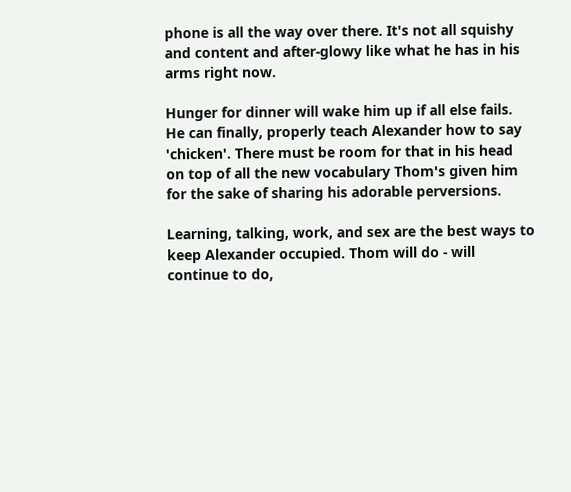phone is all the way over there. It's not all squishy and content and after-glowy like what he has in his arms right now.

Hunger for dinner will wake him up if all else fails. He can finally, properly teach Alexander how to say 'chicken'. There must be room for that in his head on top of all the new vocabulary Thom's given him for the sake of sharing his adorable perversions.

Learning, talking, work, and sex are the best ways to keep Alexander occupied. Thom will do - will continue to do,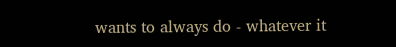wants to always do - whatever it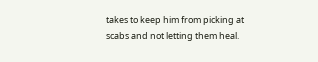takes to keep him from picking at scabs and not letting them heal.